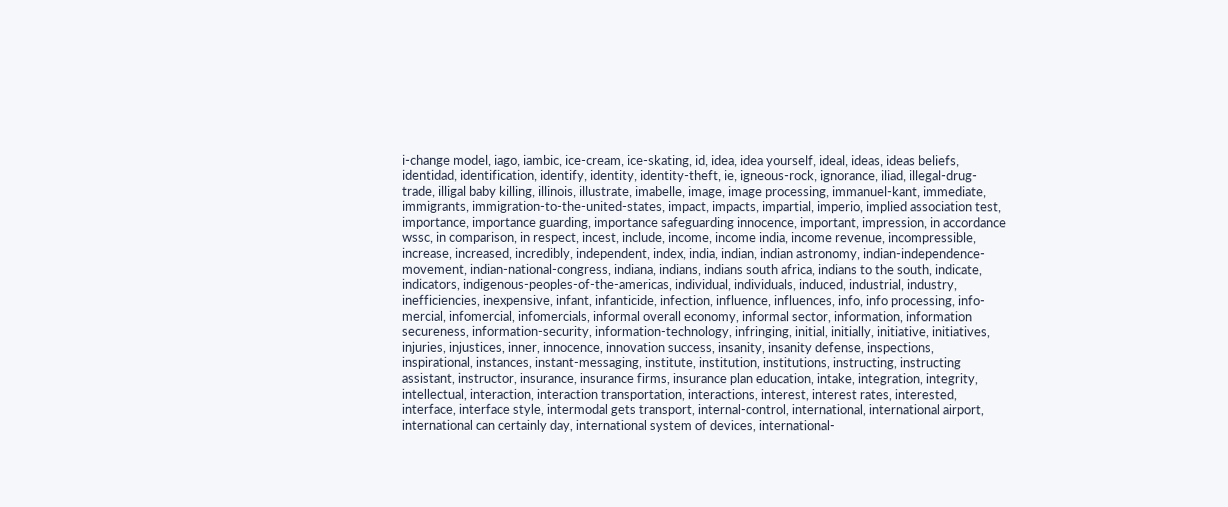i-change model, iago, iambic, ice-cream, ice-skating, id, idea, idea yourself, ideal, ideas, ideas beliefs, identidad, identification, identify, identity, identity-theft, ie, igneous-rock, ignorance, iliad, illegal-drug-trade, illigal baby killing, illinois, illustrate, imabelle, image, image processing, immanuel-kant, immediate, immigrants, immigration-to-the-united-states, impact, impacts, impartial, imperio, implied association test, importance, importance guarding, importance safeguarding innocence, important, impression, in accordance wssc, in comparison, in respect, incest, include, income, income india, income revenue, incompressible, increase, increased, incredibly, independent, index, india, indian, indian astronomy, indian-independence-movement, indian-national-congress, indiana, indians, indians south africa, indians to the south, indicate, indicators, indigenous-peoples-of-the-americas, individual, individuals, induced, industrial, industry, inefficiencies, inexpensive, infant, infanticide, infection, influence, influences, info, info processing, info-mercial, infomercial, infomercials, informal overall economy, informal sector, information, information secureness, information-security, information-technology, infringing, initial, initially, initiative, initiatives, injuries, injustices, inner, innocence, innovation success, insanity, insanity defense, inspections, inspirational, instances, instant-messaging, institute, institution, institutions, instructing, instructing assistant, instructor, insurance, insurance firms, insurance plan education, intake, integration, integrity, intellectual, interaction, interaction transportation, interactions, interest, interest rates, interested, interface, interface style, intermodal gets transport, internal-control, international, international airport, international can certainly day, international system of devices, international-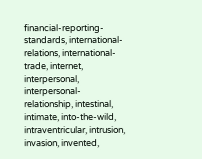financial-reporting-standards, international-relations, international-trade, internet, interpersonal, interpersonal-relationship, intestinal, intimate, into-the-wild, intraventricular, intrusion, invasion, invented,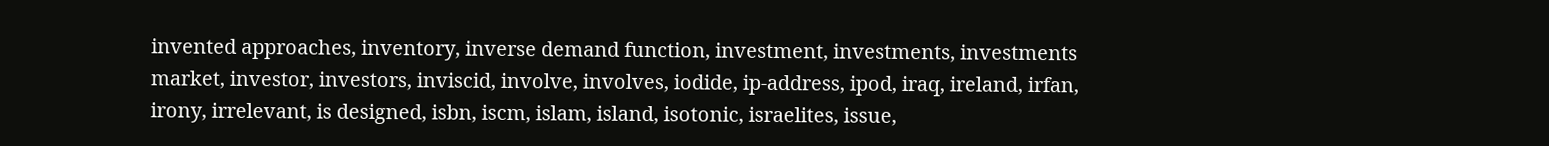invented approaches, inventory, inverse demand function, investment, investments, investments market, investor, investors, inviscid, involve, involves, iodide, ip-address, ipod, iraq, ireland, irfan, irony, irrelevant, is designed, isbn, iscm, islam, island, isotonic, israelites, issue,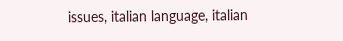issues, italian language, italian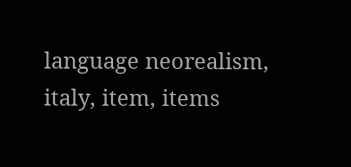language neorealism, italy, item, items